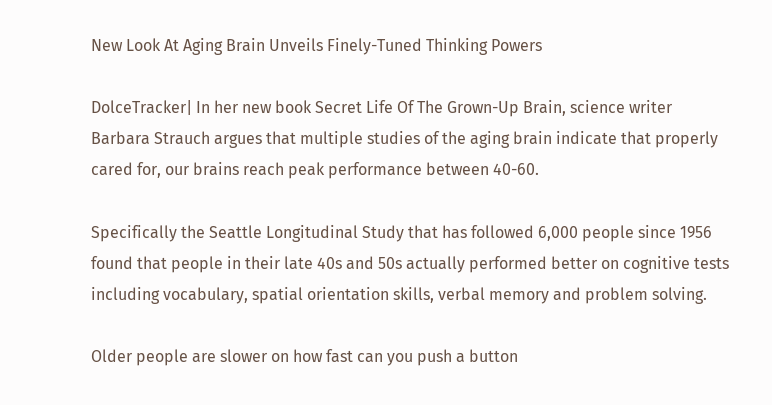New Look At Aging Brain Unveils Finely-Tuned Thinking Powers

DolceTracker| In her new book Secret Life Of The Grown-Up Brain, science writer Barbara Strauch argues that multiple studies of the aging brain indicate that properly cared for, our brains reach peak performance between 40-60.

Specifically the Seattle Longitudinal Study that has followed 6,000 people since 1956 found that people in their late 40s and 50s actually performed better on cognitive tests including vocabulary, spatial orientation skills, verbal memory and problem solving.

Older people are slower on how fast can you push a button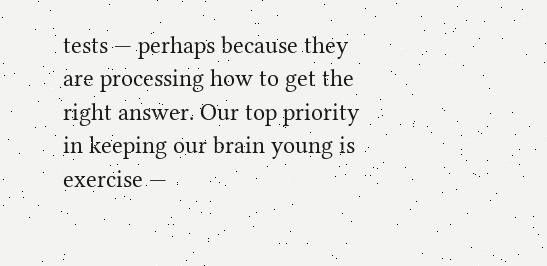tests — perhaps because they are processing how to get the right answer. Our top priority in keeping our brain young is exercise —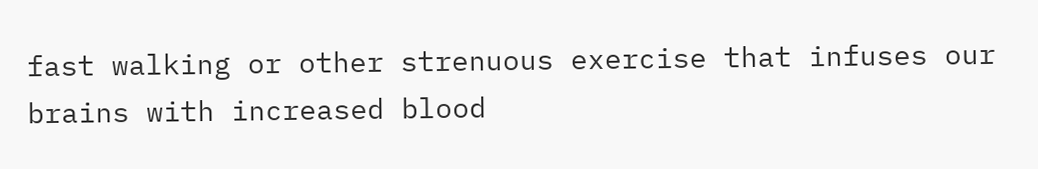fast walking or other strenuous exercise that infuses our brains with increased blood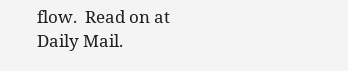flow.  Read on at Daily Mail.